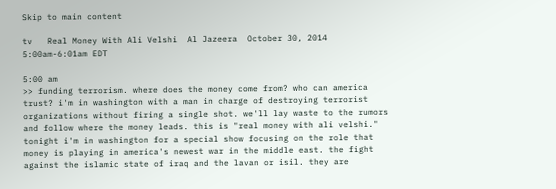Skip to main content

tv   Real Money With Ali Velshi  Al Jazeera  October 30, 2014 5:00am-6:01am EDT

5:00 am
>> funding terrorism. where does the money come from? who can america trust? i'm in washington with a man in charge of destroying terrorist organizations without firing a single shot. we'll lay waste to the rumors and follow where the money leads. this is "real money with ali velshi." tonight i'm in washington for a special show focusing on the role that money is playing in america's newest war in the middle east. the fight against the islamic state of iraq and the lavan or isil. they are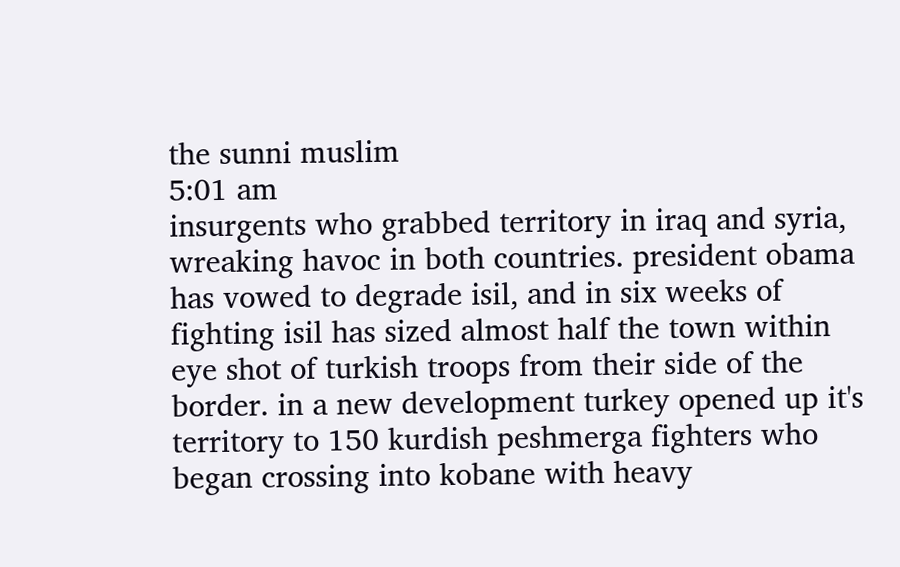the sunni muslim
5:01 am
insurgents who grabbed territory in iraq and syria, wreaking havoc in both countries. president obama has vowed to degrade isil, and in six weeks of fighting isil has sized almost half the town within eye shot of turkish troops from their side of the border. in a new development turkey opened up it's territory to 150 kurdish peshmerga fighters who began crossing into kobane with heavy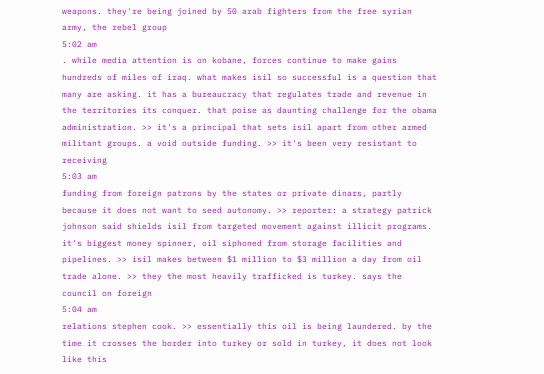weapons. they're being joined by 50 arab fighters from the free syrian army, the rebel group
5:02 am
. while media attention is on kobane, forces continue to make gains hundreds of miles of iraq. what makes isil so successful is a question that many are asking. it has a bureaucracy that regulates trade and revenue in the territories its conquer. that poise as daunting challenge for the obama administration. >> it's a principal that sets isil apart from other armed militant groups. a void outside funding. >> it's been very resistant to receiving
5:03 am
funding from foreign patrons by the states or private dinars, partly because it does not want to seed autonomy. >> reporter: a strategy patrick johnson said shields isil from targeted movement against illicit programs. it's biggest money spinner, oil siphoned from storage facilities and pipelines. >> isil makes between $1 million to $3 million a day from oil trade alone. >> they the most heavily trafficked is turkey. says the council on foreign
5:04 am
relations stephen cook. >> essentially this oil is being laundered. by the time it crosses the border into turkey or sold in turkey, it does not look like this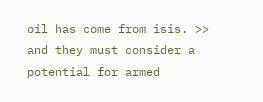oil has come from isis. >> and they must consider a potential for armed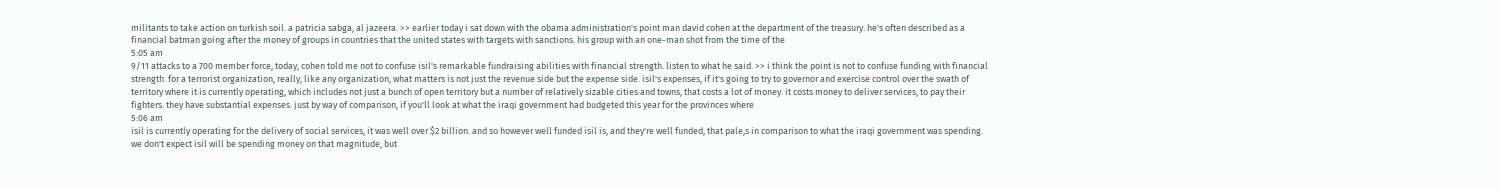militants to take action on turkish soil. a patricia sabga, al jazeera. >> earlier today i sat down with the obama administration's point man david cohen at the department of the treasury. he's often described as a financial batman going after the money of groups in countries that the united states with targets with sanctions. his group with an one-man shot from the time of the
5:05 am
9/11 attacks to a 700 member force, today, cohen told me not to confuse isil's remarkable fundraising abilities with financial strength. listen to what he said. >> i think the point is not to confuse funding with financial strength. for a terrorist organization, really, like any organization, what matters is not just the revenue side but the expense side. isil's expenses, if it's going to try to governor and exercise control over the swath of territory where it is currently operating, which includes not just a bunch of open territory but a number of relatively sizable cities and towns, that costs a lot of money. it costs money to deliver services, to pay their fighters. they have substantial expenses. just by way of comparison, if you'll look at what the iraqi government had budgeted this year for the provinces where
5:06 am
isil is currently operating for the delivery of social services, it was well over $2 billion. and so however well funded isil is, and they're well funded, that pale,s in comparison to what the iraqi government was spending. we don't expect isil will be spending money on that magnitude, but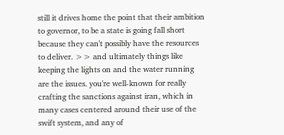still it drives home the point that their ambition to governor, to be a state is going fall short because they can't possibly have the resources to deliver. >> and ultimately things like keeping the lights on and the water running are the issues. you're well-known for really crafting the sanctions against iran, which in many cases centered around their use of the swift system, and any of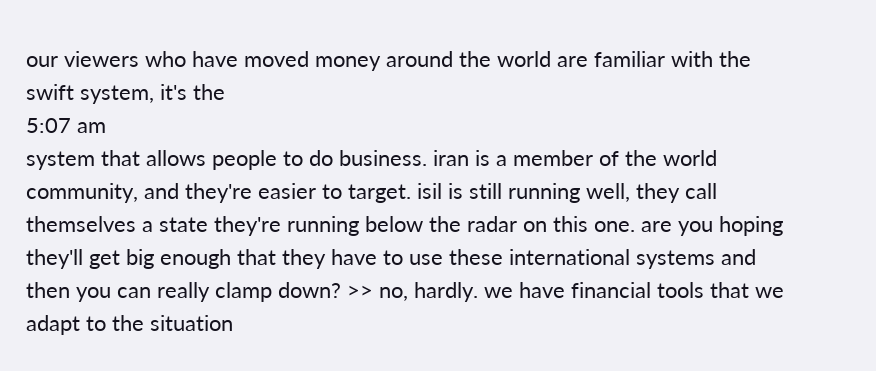our viewers who have moved money around the world are familiar with the swift system, it's the
5:07 am
system that allows people to do business. iran is a member of the world community, and they're easier to target. isil is still running well, they call themselves a state they're running below the radar on this one. are you hoping they'll get big enough that they have to use these international systems and then you can really clamp down? >> no, hardly. we have financial tools that we adapt to the situation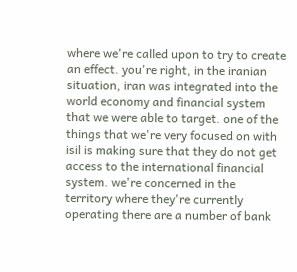where we're called upon to try to create an effect. you're right, in the iranian situation, iran was integrated into the world economy and financial system that we were able to target. one of the things that we're very focused on with isil is making sure that they do not get access to the international financial system. we're concerned in the territory where they're currently operating there are a number of bank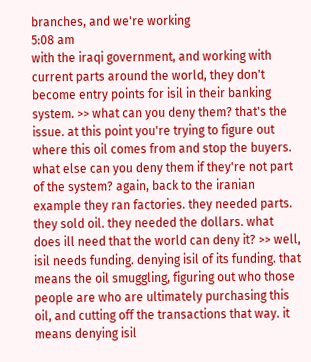branches, and we're working
5:08 am
with the iraqi government, and working with current parts around the world, they don't become entry points for isil in their banking system. >> what can you deny them? that's the issue. at this point you're trying to figure out where this oil comes from and stop the buyers. what else can you deny them if they're not part of the system? again, back to the iranian example they ran factories. they needed parts. they sold oil. they needed the dollars. what does ill need that the world can deny it? >> well, isil needs funding. denying isil of its funding. that means the oil smuggling, figuring out who those people are who are ultimately purchasing this oil, and cutting off the transactions that way. it means denying isil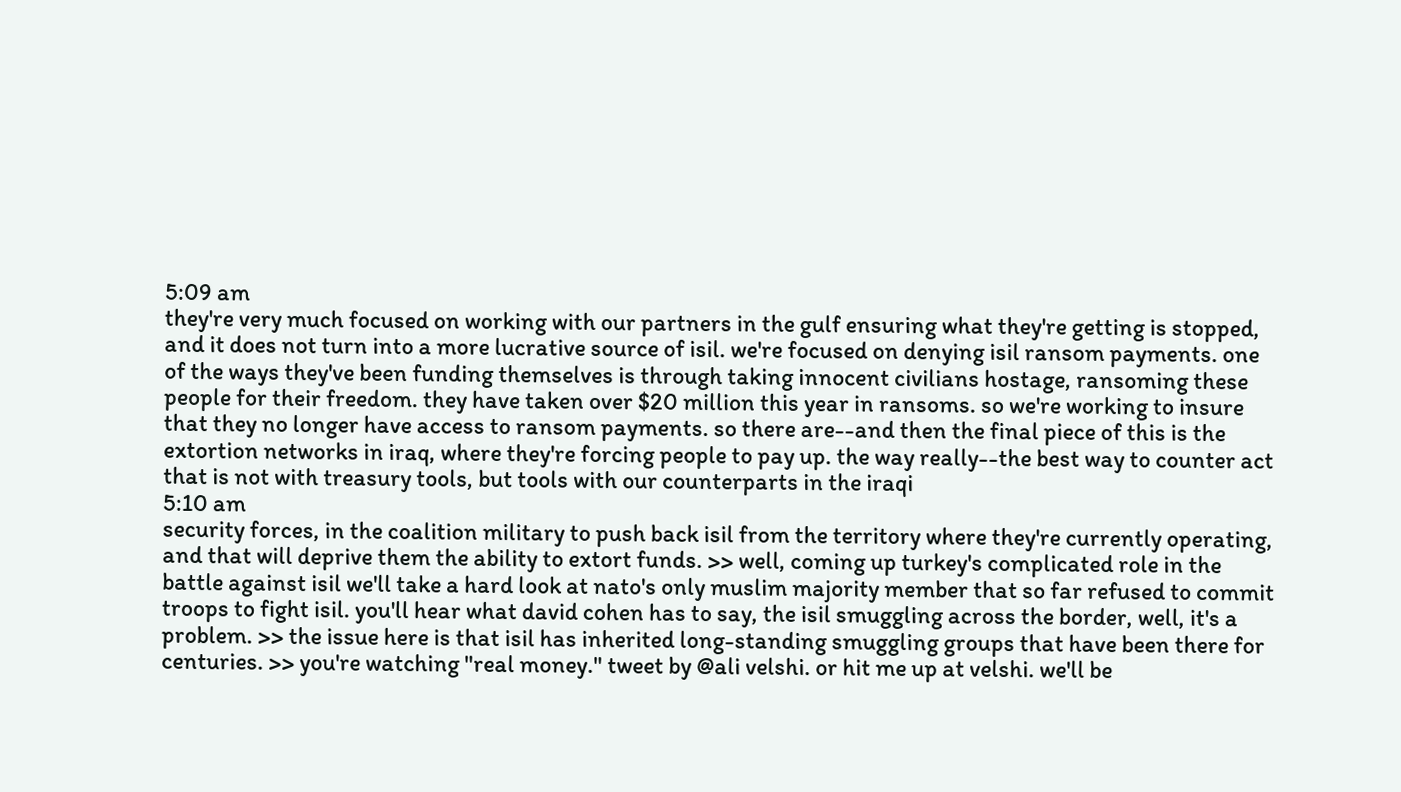5:09 am
they're very much focused on working with our partners in the gulf ensuring what they're getting is stopped, and it does not turn into a more lucrative source of isil. we're focused on denying isil ransom payments. one of the ways they've been funding themselves is through taking innocent civilians hostage, ransoming these people for their freedom. they have taken over $20 million this year in ransoms. so we're working to insure that they no longer have access to ransom payments. so there are--and then the final piece of this is the extortion networks in iraq, where they're forcing people to pay up. the way really--the best way to counter act that is not with treasury tools, but tools with our counterparts in the iraqi
5:10 am
security forces, in the coalition military to push back isil from the territory where they're currently operating, and that will deprive them the ability to extort funds. >> well, coming up turkey's complicated role in the battle against isil we'll take a hard look at nato's only muslim majority member that so far refused to commit troops to fight isil. you'll hear what david cohen has to say, the isil smuggling across the border, well, it's a problem. >> the issue here is that isil has inherited long-standing smuggling groups that have been there for centuries. >> you're watching "real money." tweet by @ali velshi. or hit me up at velshi. we'll be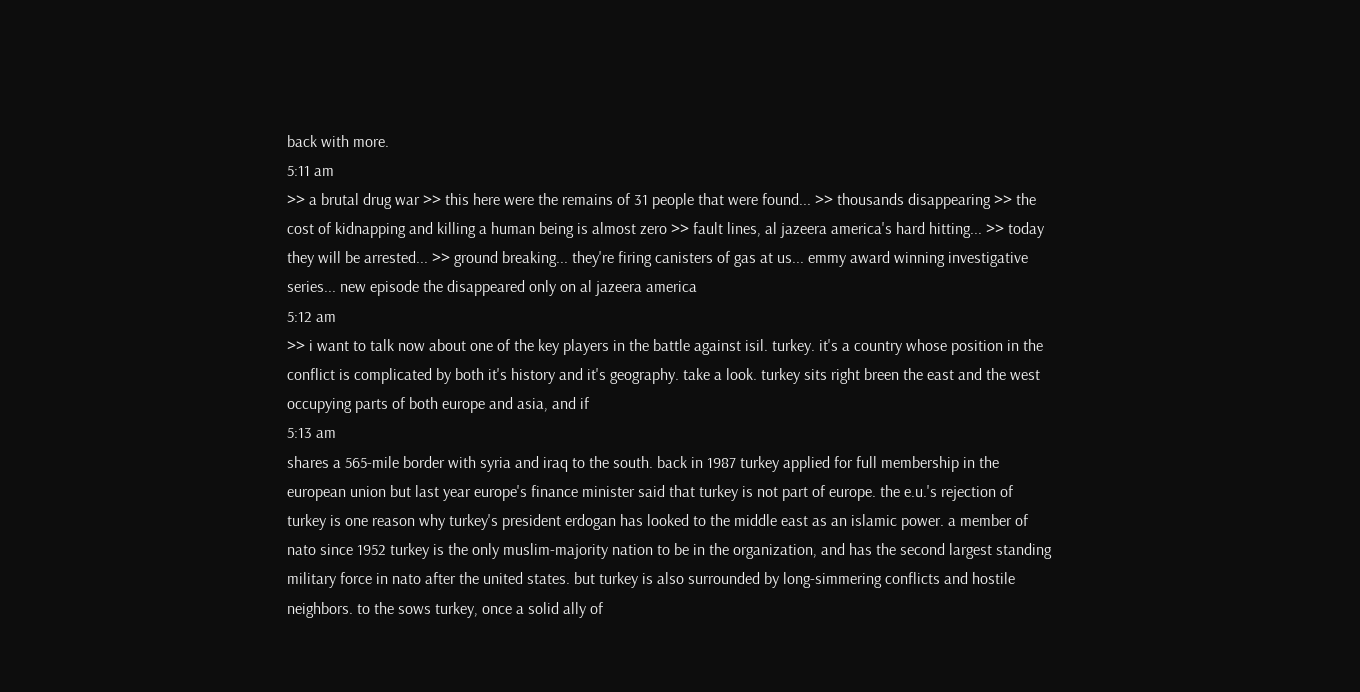back with more.
5:11 am
>> a brutal drug war >> this here were the remains of 31 people that were found... >> thousands disappearing >> the cost of kidnapping and killing a human being is almost zero >> fault lines, al jazeera america's hard hitting... >> today they will be arrested... >> ground breaking... they're firing canisters of gas at us... emmy award winning investigative series... new episode the disappeared only on al jazeera america
5:12 am
>> i want to talk now about one of the key players in the battle against isil. turkey. it's a country whose position in the conflict is complicated by both it's history and it's geography. take a look. turkey sits right breen the east and the west occupying parts of both europe and asia, and if
5:13 am
shares a 565-mile border with syria and iraq to the south. back in 1987 turkey applied for full membership in the european union but last year europe's finance minister said that turkey is not part of europe. the e.u.'s rejection of turkey is one reason why turkey's president erdogan has looked to the middle east as an islamic power. a member of nato since 1952 turkey is the only muslim-majority nation to be in the organization, and has the second largest standing military force in nato after the united states. but turkey is also surrounded by long-simmering conflicts and hostile neighbors. to the sows turkey, once a solid ally of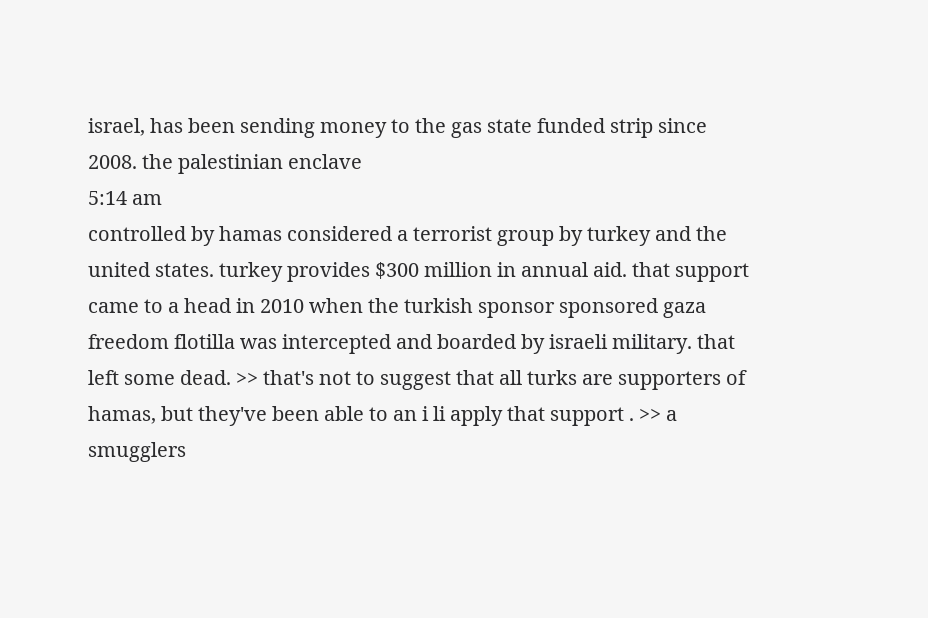israel, has been sending money to the gas state funded strip since 2008. the palestinian enclave
5:14 am
controlled by hamas considered a terrorist group by turkey and the united states. turkey provides $300 million in annual aid. that support came to a head in 2010 when the turkish sponsor sponsored gaza freedom flotilla was intercepted and boarded by israeli military. that left some dead. >> that's not to suggest that all turks are supporters of hamas, but they've been able to an i li apply that support . >> a smugglers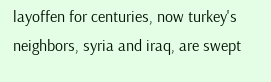layoffen for centuries, now turkey's neighbors, syria and iraq, are swept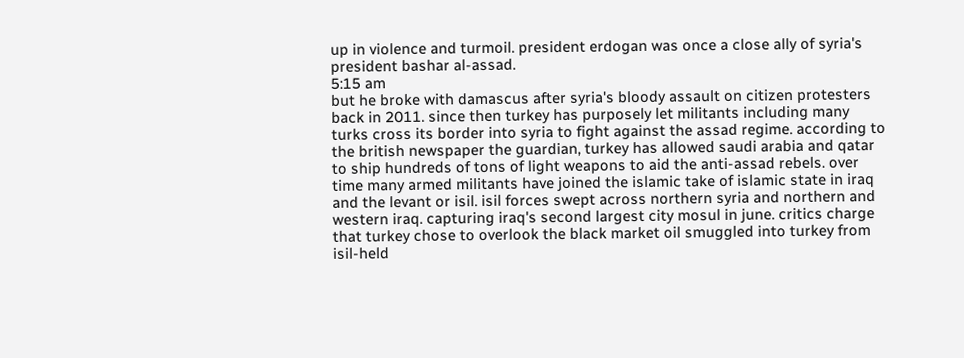up in violence and turmoil. president erdogan was once a close ally of syria's president bashar al-assad.
5:15 am
but he broke with damascus after syria's bloody assault on citizen protesters back in 2011. since then turkey has purposely let militants including many turks cross its border into syria to fight against the assad regime. according to the british newspaper the guardian, turkey has allowed saudi arabia and qatar to ship hundreds of tons of light weapons to aid the anti-assad rebels. over time many armed militants have joined the islamic take of islamic state in iraq and the levant or isil. isil forces swept across northern syria and northern and western iraq. capturing iraq's second largest city mosul in june. critics charge that turkey chose to overlook the black market oil smuggled into turkey from isil-held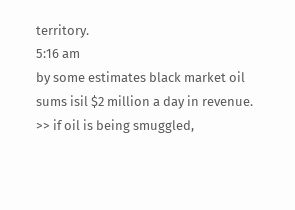territory.
5:16 am
by some estimates black market oil sums isil $2 million a day in revenue. >> if oil is being smuggled,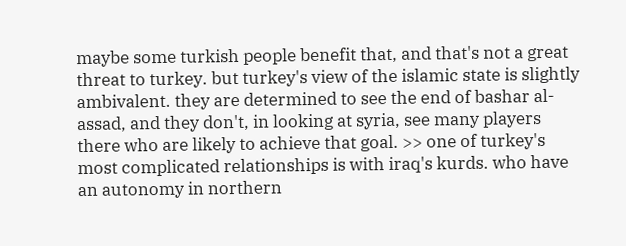maybe some turkish people benefit that, and that's not a great threat to turkey. but turkey's view of the islamic state is slightly ambivalent. they are determined to see the end of bashar al-assad, and they don't, in looking at syria, see many players there who are likely to achieve that goal. >> one of turkey's most complicated relationships is with iraq's kurds. who have an autonomy in northern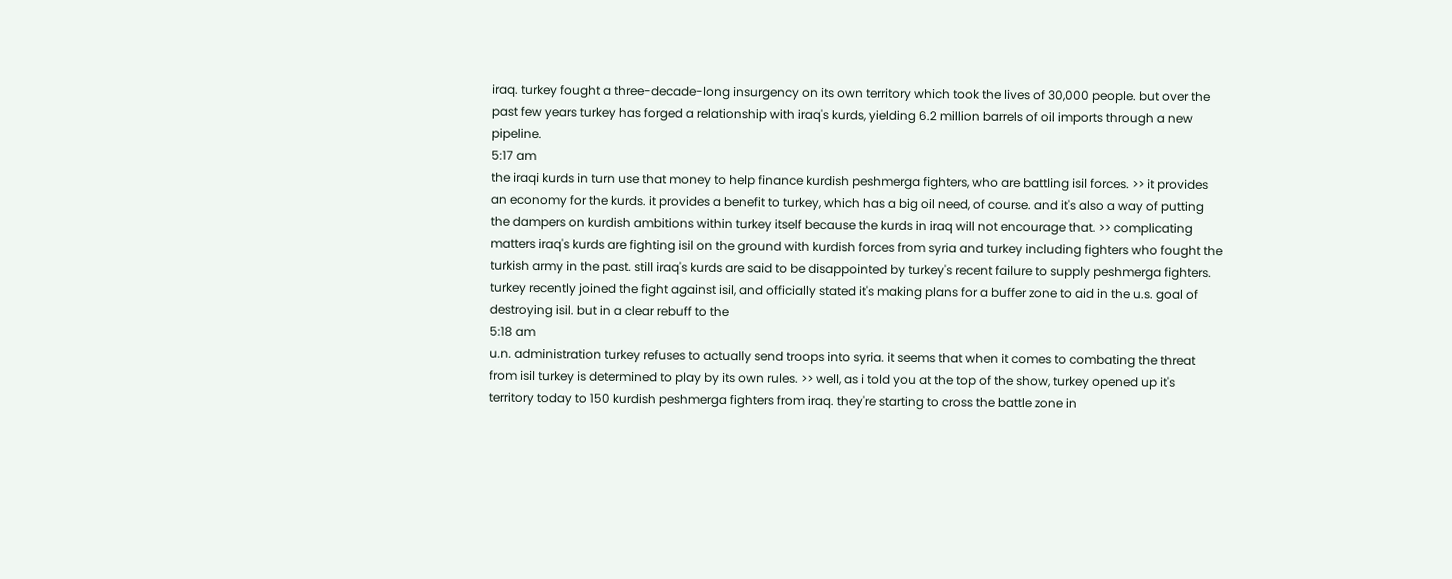iraq. turkey fought a three-decade-long insurgency on its own territory which took the lives of 30,000 people. but over the past few years turkey has forged a relationship with iraq's kurds, yielding 6.2 million barrels of oil imports through a new pipeline.
5:17 am
the iraqi kurds in turn use that money to help finance kurdish peshmerga fighters, who are battling isil forces. >> it provides an economy for the kurds. it provides a benefit to turkey, which has a big oil need, of course. and it's also a way of putting the dampers on kurdish ambitions within turkey itself because the kurds in iraq will not encourage that. >> complicating matters iraq's kurds are fighting isil on the ground with kurdish forces from syria and turkey including fighters who fought the turkish army in the past. still iraq's kurds are said to be disappointed by turkey's recent failure to supply peshmerga fighters. turkey recently joined the fight against isil, and officially stated it's making plans for a buffer zone to aid in the u.s. goal of destroying isil. but in a clear rebuff to the
5:18 am
u.n. administration turkey refuses to actually send troops into syria. it seems that when it comes to combating the threat from isil turkey is determined to play by its own rules. >> well, as i told you at the top of the show, turkey opened up it's territory today to 150 kurdish peshmerga fighters from iraq. they're starting to cross the battle zone in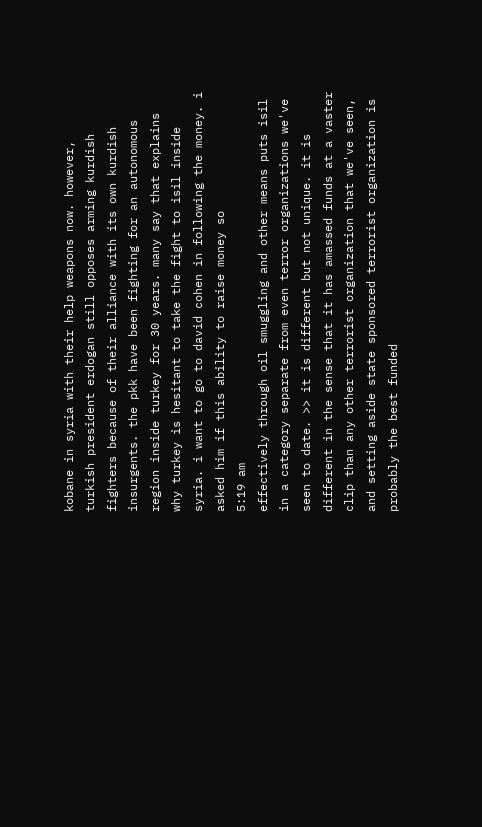kobane in syria with their help weapons now. however, turkish president erdogan still opposes arming kurdish fighters because of their alliance with its own kurdish insurgents. the pkk have been fighting for an autonomous region inside turkey for 30 years. many say that explains why turkey is hesitant to take the fight to isil inside syria. i want to go to david cohen in following the money. i asked him if this ability to raise money so
5:19 am
effectively through oil smuggling and other means puts isil in a category separate from even terror organizations we've seen to date. >> it is different but not unique. it is different in the sense that it has amassed funds at a vaster clip than any other terrorist organization that we've seen, and setting aside state sponsored terrorist organization is probably the best funded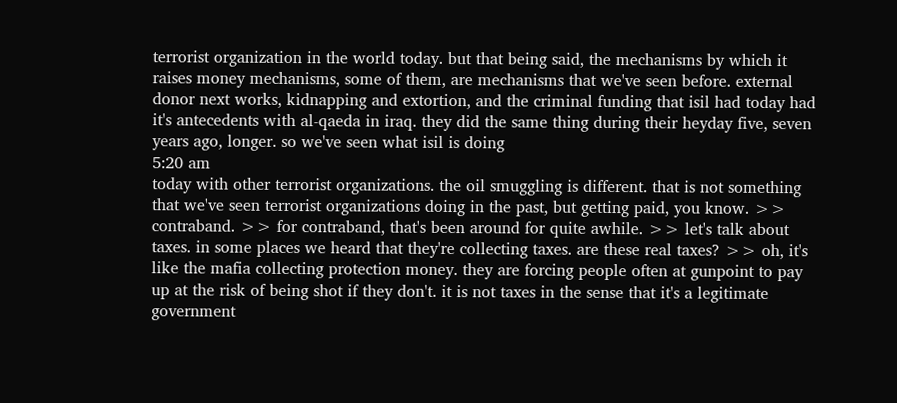terrorist organization in the world today. but that being said, the mechanisms by which it raises money mechanisms, some of them, are mechanisms that we've seen before. external donor next works, kidnapping and extortion, and the criminal funding that isil had today had it's antecedents with al-qaeda in iraq. they did the same thing during their heyday five, seven years ago, longer. so we've seen what isil is doing
5:20 am
today with other terrorist organizations. the oil smuggling is different. that is not something that we've seen terrorist organizations doing in the past, but getting paid, you know. >> contraband. >> for contraband, that's been around for quite awhile. >> let's talk about taxes. in some places we heard that they're collecting taxes. are these real taxes? >> oh, it's like the mafia collecting protection money. they are forcing people often at gunpoint to pay up at the risk of being shot if they don't. it is not taxes in the sense that it's a legitimate government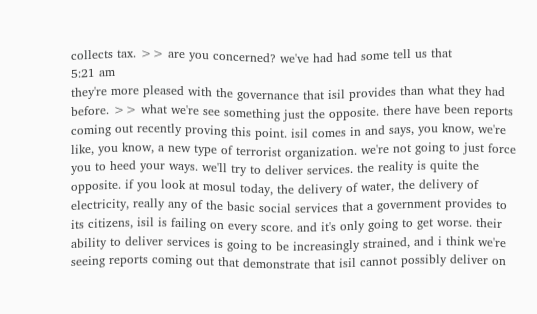collects tax. >> are you concerned? we've had had some tell us that
5:21 am
they're more pleased with the governance that isil provides than what they had before. >> what we're see something just the opposite. there have been reports coming out recently proving this point. isil comes in and says, you know, we're like, you know, a new type of terrorist organization. we're not going to just force you to heed your ways. we'll try to deliver services. the reality is quite the opposite. if you look at mosul today, the delivery of water, the delivery of electricity, really any of the basic social services that a government provides to its citizens, isil is failing on every score. and it's only going to get worse. their ability to deliver services is going to be increasingly strained, and i think we're seeing reports coming out that demonstrate that isil cannot possibly deliver on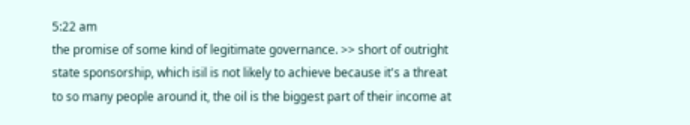5:22 am
the promise of some kind of legitimate governance. >> short of outright state sponsorship, which isil is not likely to achieve because it's a threat to so many people around it, the oil is the biggest part of their income at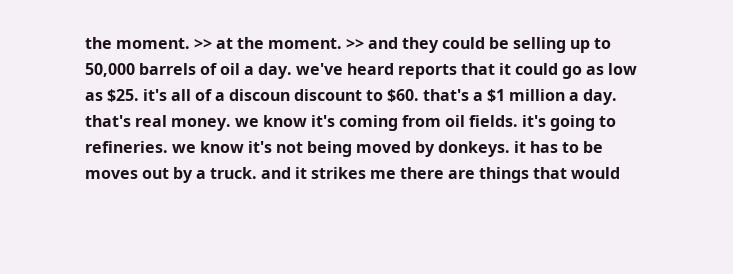the moment. >> at the moment. >> and they could be selling up to 50,000 barrels of oil a day. we've heard reports that it could go as low as $25. it's all of a discoun discount to $60. that's a $1 million a day. that's real money. we know it's coming from oil fields. it's going to refineries. we know it's not being moved by donkeys. it has to be moves out by a truck. and it strikes me there are things that would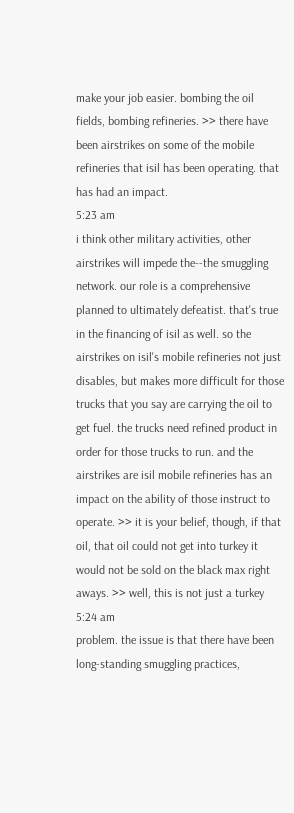make your job easier. bombing the oil fields, bombing refineries. >> there have been airstrikes on some of the mobile refineries that isil has been operating. that has had an impact.
5:23 am
i think other military activities, other airstrikes will impede the--the smuggling network. our role is a comprehensive planned to ultimately defeatist. that's true in the financing of isil as well. so the airstrikes on isil's mobile refineries not just disables, but makes more difficult for those trucks that you say are carrying the oil to get fuel. the trucks need refined product in order for those trucks to run. and the airstrikes are isil mobile refineries has an impact on the ability of those instruct to operate. >> it is your belief, though, if that oil, that oil could not get into turkey it would not be sold on the black max right aways. >> well, this is not just a turkey
5:24 am
problem. the issue is that there have been long-standing smuggling practices,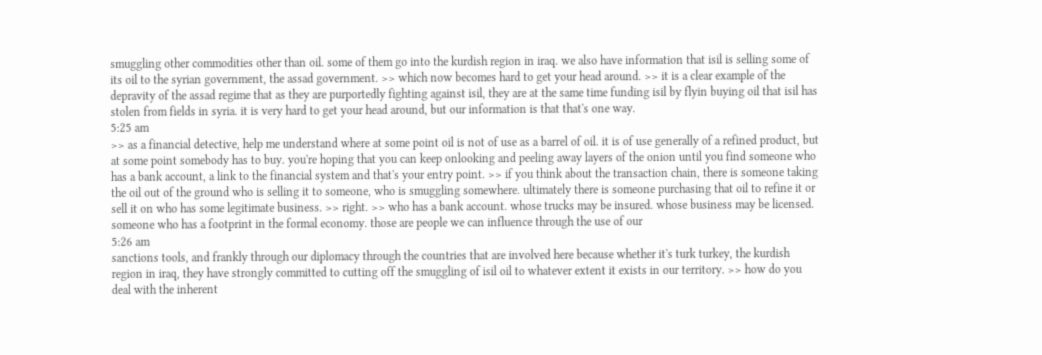smuggling other commodities other than oil. some of them go into the kurdish region in iraq. we also have information that isil is selling some of its oil to the syrian government, the assad government. >> which now becomes hard to get your head around. >> it is a clear example of the depravity of the assad regime that as they are purportedly fighting against isil, they are at the same time funding isil by flyin buying oil that isil has stolen from fields in syria. it is very hard to get your head around, but our information is that that's one way.
5:25 am
>> as a financial detective, help me understand where at some point oil is not of use as a barrel of oil. it is of use generally of a refined product, but at some point somebody has to buy. you're hoping that you can keep onlooking and peeling away layers of the onion until you find someone who has a bank account, a link to the financial system and that's your entry point. >> if you think about the transaction chain, there is someone taking the oil out of the ground who is selling it to someone, who is smuggling somewhere. ultimately there is someone purchasing that oil to refine it or sell it on who has some legitimate business. >> right. >> who has a bank account. whose trucks may be insured. whose business may be licensed. someone who has a footprint in the formal economy. those are people we can influence through the use of our
5:26 am
sanctions tools, and frankly through our diplomacy through the countries that are involved here because whether it's turk turkey, the kurdish region in iraq, they have strongly committed to cutting off the smuggling of isil oil to whatever extent it exists in our territory. >> how do you deal with the inherent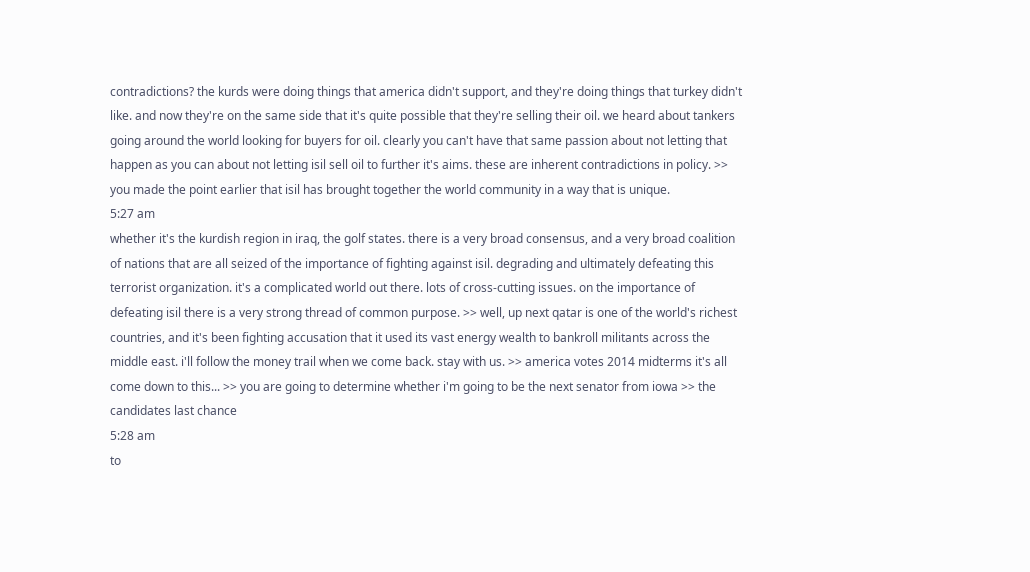contradictions? the kurds were doing things that america didn't support, and they're doing things that turkey didn't like. and now they're on the same side that it's quite possible that they're selling their oil. we heard about tankers going around the world looking for buyers for oil. clearly you can't have that same passion about not letting that happen as you can about not letting isil sell oil to further it's aims. these are inherent contradictions in policy. >> you made the point earlier that isil has brought together the world community in a way that is unique.
5:27 am
whether it's the kurdish region in iraq, the golf states. there is a very broad consensus, and a very broad coalition of nations that are all seized of the importance of fighting against isil. degrading and ultimately defeating this terrorist organization. it's a complicated world out there. lots of cross-cutting issues. on the importance of defeating isil there is a very strong thread of common purpose. >> well, up next qatar is one of the world's richest countries, and it's been fighting accusation that it used its vast energy wealth to bankroll militants across the middle east. i'll follow the money trail when we come back. stay with us. >> america votes 2014 midterms it's all come down to this... >> you are going to determine whether i'm going to be the next senator from iowa >> the candidates last chance
5:28 am
to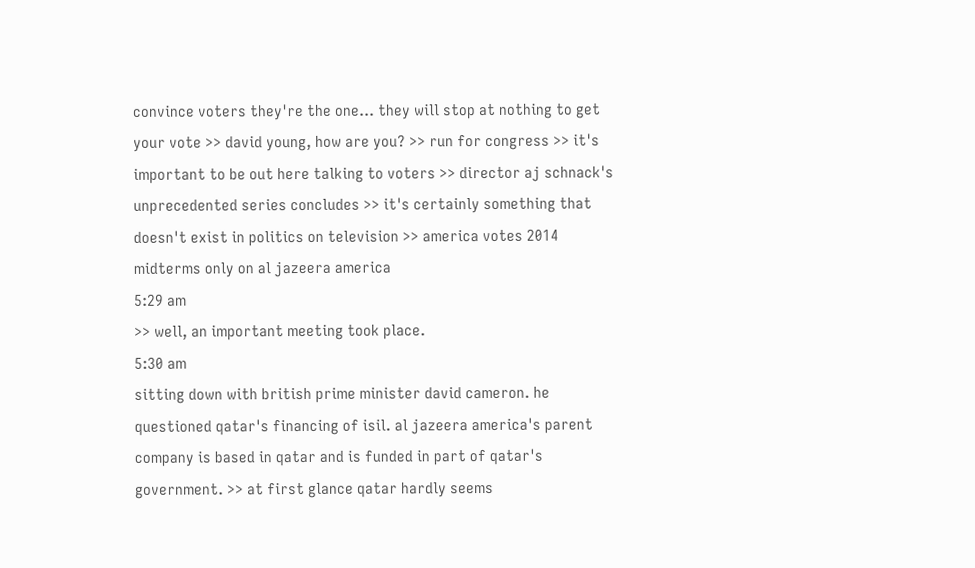convince voters they're the one... they will stop at nothing to get your vote >> david young, how are you? >> run for congress >> it's important to be out here talking to voters >> director aj schnack's unprecedented series concludes >> it's certainly something that doesn't exist in politics on television >> america votes 2014 midterms only on al jazeera america
5:29 am
>> well, an important meeting took place.
5:30 am
sitting down with british prime minister david cameron. he questioned qatar's financing of isil. al jazeera america's parent company is based in qatar and is funded in part of qatar's government. >> at first glance qatar hardly seems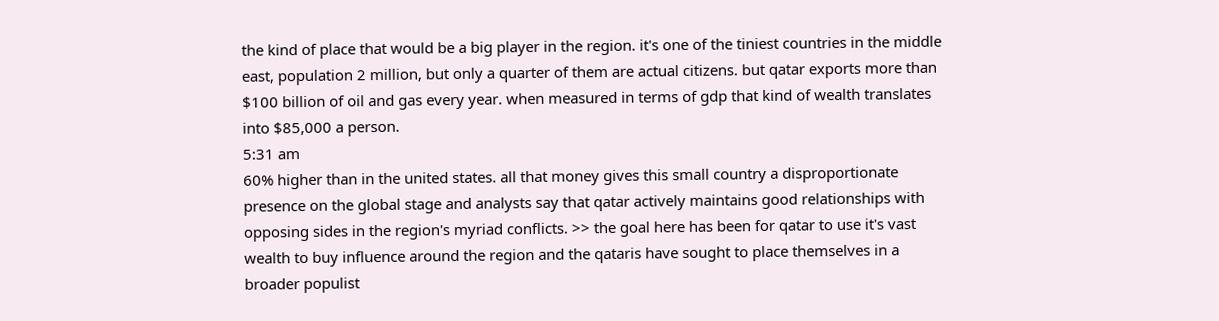the kind of place that would be a big player in the region. it's one of the tiniest countries in the middle east, population 2 million, but only a quarter of them are actual citizens. but qatar exports more than $100 billion of oil and gas every year. when measured in terms of gdp that kind of wealth translates into $85,000 a person.
5:31 am
60% higher than in the united states. all that money gives this small country a disproportionate presence on the global stage and analysts say that qatar actively maintains good relationships with opposing sides in the region's myriad conflicts. >> the goal here has been for qatar to use it's vast wealth to buy influence around the region and the qataris have sought to place themselves in a broader populist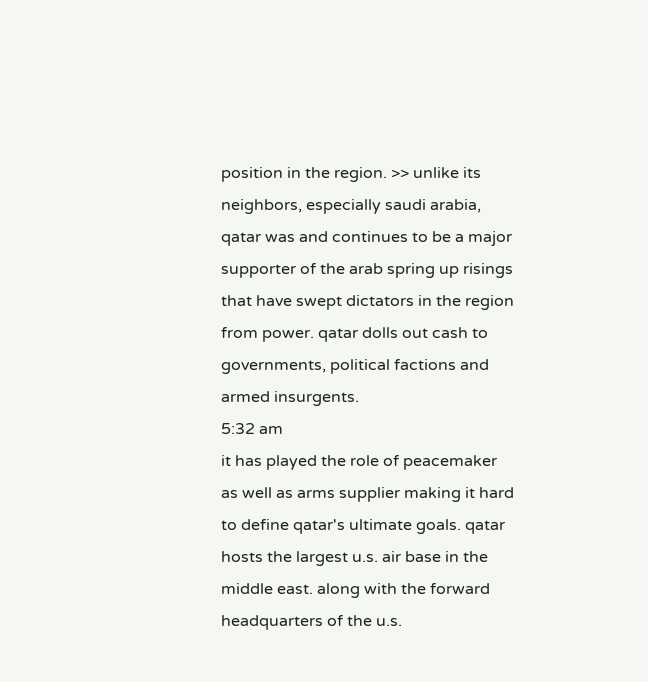position in the region. >> unlike its neighbors, especially saudi arabia, qatar was and continues to be a major supporter of the arab spring up risings that have swept dictators in the region from power. qatar dolls out cash to governments, political factions and armed insurgents.
5:32 am
it has played the role of peacemaker as well as arms supplier making it hard to define qatar's ultimate goals. qatar hosts the largest u.s. air base in the middle east. along with the forward headquarters of the u.s.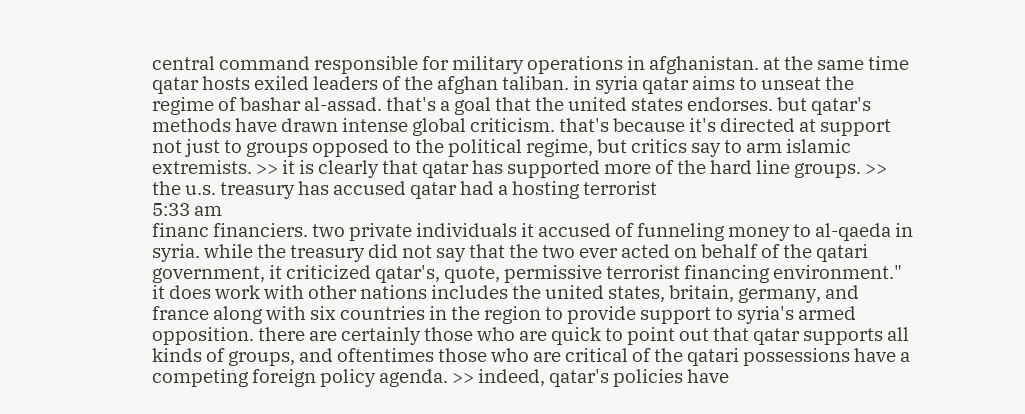central command responsible for military operations in afghanistan. at the same time qatar hosts exiled leaders of the afghan taliban. in syria qatar aims to unseat the regime of bashar al-assad. that's a goal that the united states endorses. but qatar's methods have drawn intense global criticism. that's because it's directed at support not just to groups opposed to the political regime, but critics say to arm islamic extremists. >> it is clearly that qatar has supported more of the hard line groups. >> the u.s. treasury has accused qatar had a hosting terrorist
5:33 am
financ financiers. two private individuals it accused of funneling money to al-qaeda in syria. while the treasury did not say that the two ever acted on behalf of the qatari government, it criticized qatar's, quote, permissive terrorist financing environment." it does work with other nations includes the united states, britain, germany, and france along with six countries in the region to provide support to syria's armed opposition. there are certainly those who are quick to point out that qatar supports all kinds of groups, and oftentimes those who are critical of the qatari possessions have a competing foreign policy agenda. >> indeed, qatar's policies have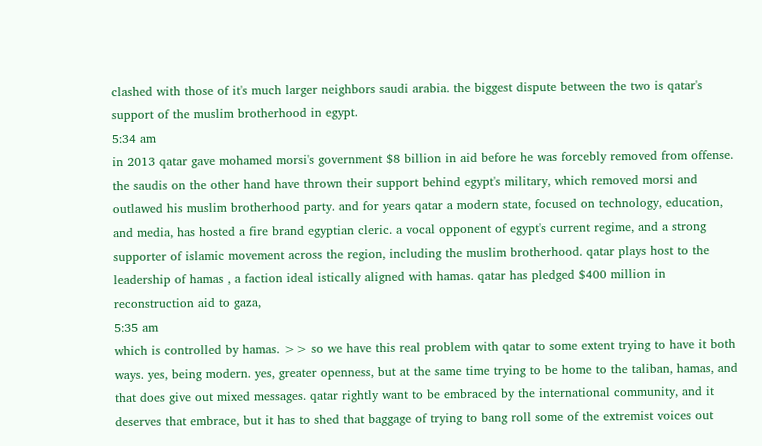clashed with those of it's much larger neighbors saudi arabia. the biggest dispute between the two is qatar's support of the muslim brotherhood in egypt.
5:34 am
in 2013 qatar gave mohamed morsi's government $8 billion in aid before he was forcebly removed from offense. the saudis on the other hand have thrown their support behind egypt's military, which removed morsi and outlawed his muslim brotherhood party. and for years qatar a modern state, focused on technology, education, and media, has hosted a fire brand egyptian cleric. a vocal opponent of egypt's current regime, and a strong supporter of islamic movement across the region, including the muslim brotherhood. qatar plays host to the leadership of hamas , a faction ideal istically aligned with hamas. qatar has pledged $400 million in reconstruction aid to gaza,
5:35 am
which is controlled by hamas. >> so we have this real problem with qatar to some extent trying to have it both ways. yes, being modern. yes, greater openness, but at the same time trying to be home to the taliban, hamas, and that does give out mixed messages. qatar rightly want to be embraced by the international community, and it deserves that embrace, but it has to shed that baggage of trying to bang roll some of the extremist voices out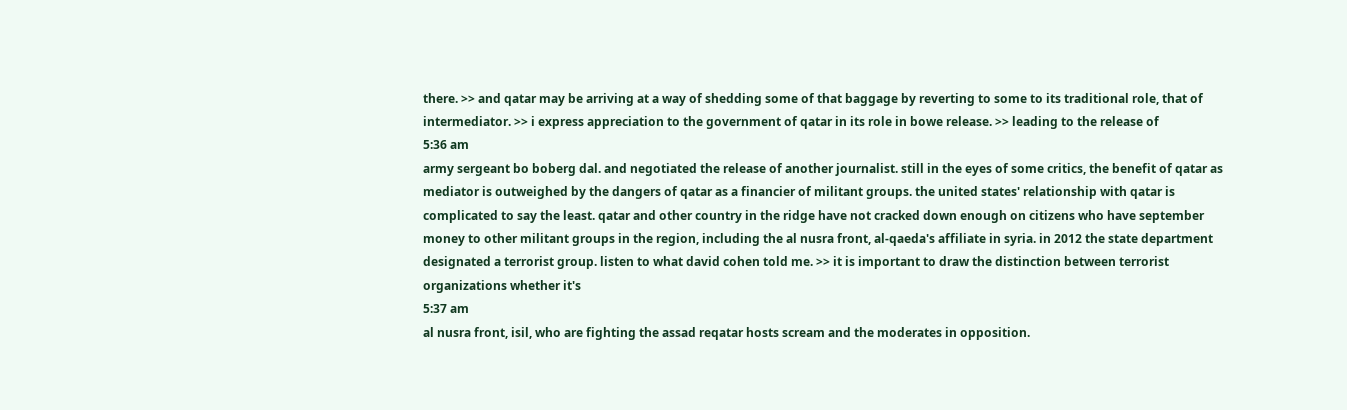there. >> and qatar may be arriving at a way of shedding some of that baggage by reverting to some to its traditional role, that of intermediator. >> i express appreciation to the government of qatar in its role in bowe release. >> leading to the release of
5:36 am
army sergeant bo boberg dal. and negotiated the release of another journalist. still in the eyes of some critics, the benefit of qatar as mediator is outweighed by the dangers of qatar as a financier of militant groups. the united states' relationship with qatar is complicated to say the least. qatar and other country in the ridge have not cracked down enough on citizens who have september money to other militant groups in the region, including the al nusra front, al-qaeda's affiliate in syria. in 2012 the state department designated a terrorist group. listen to what david cohen told me. >> it is important to draw the distinction between terrorist organizations whether it's
5:37 am
al nusra front, isil, who are fighting the assad reqatar hosts scream and the moderates in opposition.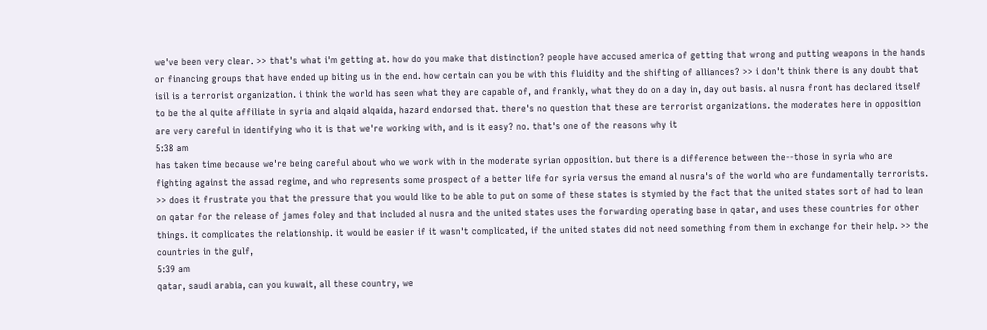we've been very clear. >> that's what i'm getting at. how do you make that distinction? people have accused america of getting that wrong and putting weapons in the hands or financing groups that have ended up biting us in the end. how certain can you be with this fluidity and the shifting of alliances? >> i don't think there is any doubt that isil is a terrorist organization. i think the world has seen what they are capable of, and frankly, what they do on a day in, day out basis. al nusra front has declared itself to be the al quite affiliate in syria and alqaid alqaida, hazard endorsed that. there's no question that these are terrorist organizations. the moderates here in opposition are very careful in identifying who it is that we're working with, and is it easy? no. that's one of the reasons why it
5:38 am
has taken time because we're being careful about who we work with in the moderate syrian opposition. but there is a difference between the--those in syria who are fighting against the assad regime, and who represents some prospect of a better life for syria versus the emand al nusra's of the world who are fundamentally terrorists. >> does it frustrate you that the pressure that you would like to be able to put on some of these states is stymied by the fact that the united states sort of had to lean on qatar for the release of james foley and that included al nusra and the united states uses the forwarding operating base in qatar, and uses these countries for other things. it complicates the relationship. it would be easier if it wasn't complicated, if the united states did not need something from them in exchange for their help. >> the countries in the gulf,
5:39 am
qatar, saudi arabia, can you kuwait, all these country, we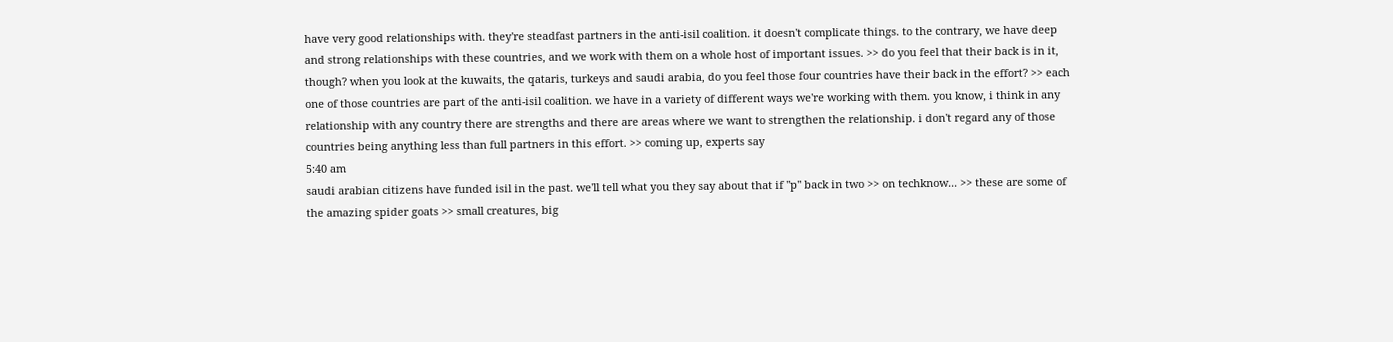have very good relationships with. they're steadfast partners in the anti-isil coalition. it doesn't complicate things. to the contrary, we have deep and strong relationships with these countries, and we work with them on a whole host of important issues. >> do you feel that their back is in it, though? when you look at the kuwaits, the qataris, turkeys and saudi arabia, do you feel those four countries have their back in the effort? >> each one of those countries are part of the anti-isil coalition. we have in a variety of different ways we're working with them. you know, i think in any relationship with any country there are strengths and there are areas where we want to strengthen the relationship. i don't regard any of those countries being anything less than full partners in this effort. >> coming up, experts say
5:40 am
saudi arabian citizens have funded isil in the past. we'll tell what you they say about that if "p" back in two >> on techknow... >> these are some of the amazing spider goats >> small creatures, big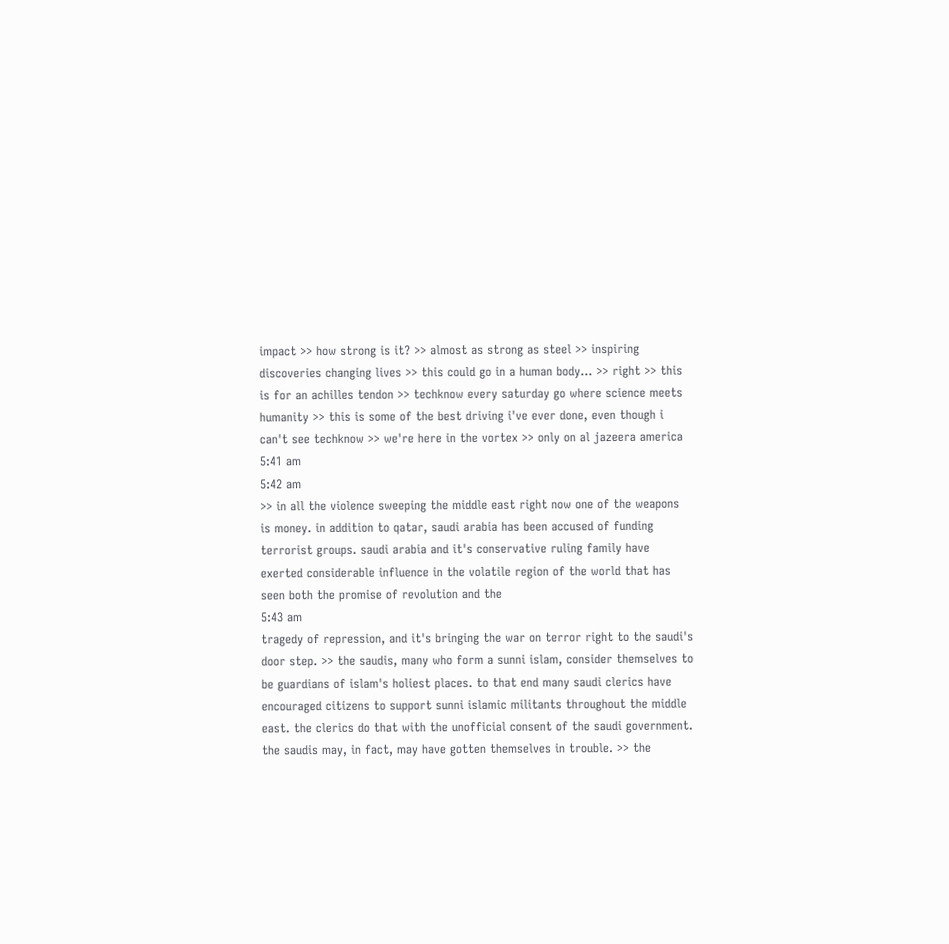impact >> how strong is it? >> almost as strong as steel >> inspiring discoveries changing lives >> this could go in a human body... >> right >> this is for an achilles tendon >> techknow every saturday go where science meets humanity >> this is some of the best driving i've ever done, even though i can't see techknow >> we're here in the vortex >> only on al jazeera america
5:41 am
5:42 am
>> in all the violence sweeping the middle east right now one of the weapons is money. in addition to qatar, saudi arabia has been accused of funding terrorist groups. saudi arabia and it's conservative ruling family have exerted considerable influence in the volatile region of the world that has seen both the promise of revolution and the
5:43 am
tragedy of repression, and it's bringing the war on terror right to the saudi's door step. >> the saudis, many who form a sunni islam, consider themselves to be guardians of islam's holiest places. to that end many saudi clerics have encouraged citizens to support sunni islamic militants throughout the middle east. the clerics do that with the unofficial consent of the saudi government. the saudis may, in fact, may have gotten themselves in trouble. >> the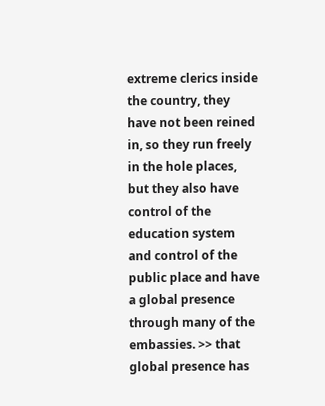extreme clerics inside the country, they have not been reined in, so they run freely in the hole places, but they also have control of the education system and control of the public place and have a global presence through many of the embassies. >> that global presence has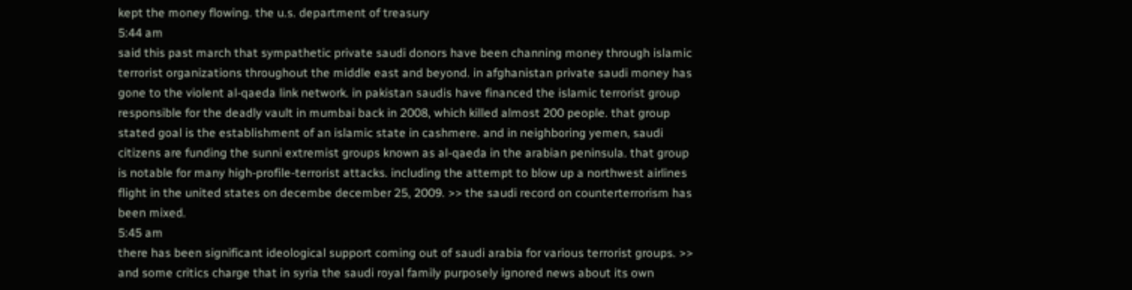kept the money flowing. the u.s. department of treasury
5:44 am
said this past march that sympathetic private saudi donors have been channing money through islamic terrorist organizations throughout the middle east and beyond. in afghanistan private saudi money has gone to the violent al-qaeda link network. in pakistan saudis have financed the islamic terrorist group responsible for the deadly vault in mumbai back in 2008, which killed almost 200 people. that group stated goal is the establishment of an islamic state in cashmere. and in neighboring yemen, saudi citizens are funding the sunni extremist groups known as al-qaeda in the arabian peninsula. that group is notable for many high-profile-terrorist attacks. including the attempt to blow up a northwest airlines flight in the united states on decembe december 25, 2009. >> the saudi record on counterterrorism has been mixed.
5:45 am
there has been significant ideological support coming out of saudi arabia for various terrorist groups. >> and some critics charge that in syria the saudi royal family purposely ignored news about its own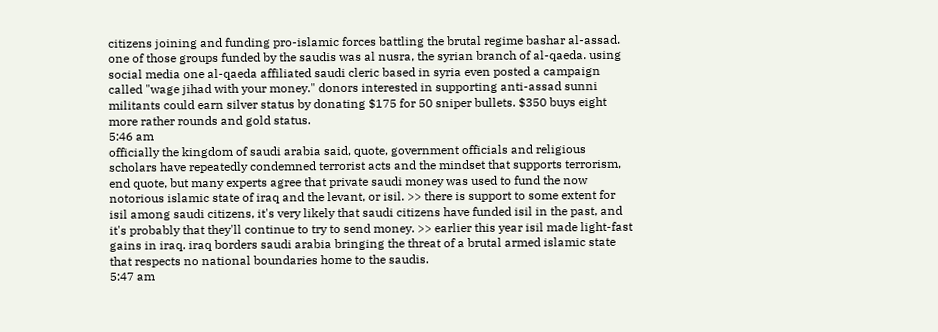citizens joining and funding pro-islamic forces battling the brutal regime bashar al-assad. one of those groups funded by the saudis was al nusra, the syrian branch of al-qaeda. using social media one al-qaeda affiliated saudi cleric based in syria even posted a campaign called "wage jihad with your money." donors interested in supporting anti-assad sunni militants could earn silver status by donating $175 for 50 sniper bullets. $350 buys eight more rather rounds and gold status.
5:46 am
officially the kingdom of saudi arabia said, quote, government officials and religious scholars have repeatedly condemned terrorist acts and the mindset that supports terrorism, end quote, but many experts agree that private saudi money was used to fund the now notorious islamic state of iraq and the levant, or isil. >> there is support to some extent for isil among saudi citizens, it's very likely that saudi citizens have funded isil in the past, and it's probably that they'll continue to try to send money. >> earlier this year isil made light-fast gains in iraq. iraq borders saudi arabia bringing the threat of a brutal armed islamic state that respects no national boundaries home to the saudis.
5:47 am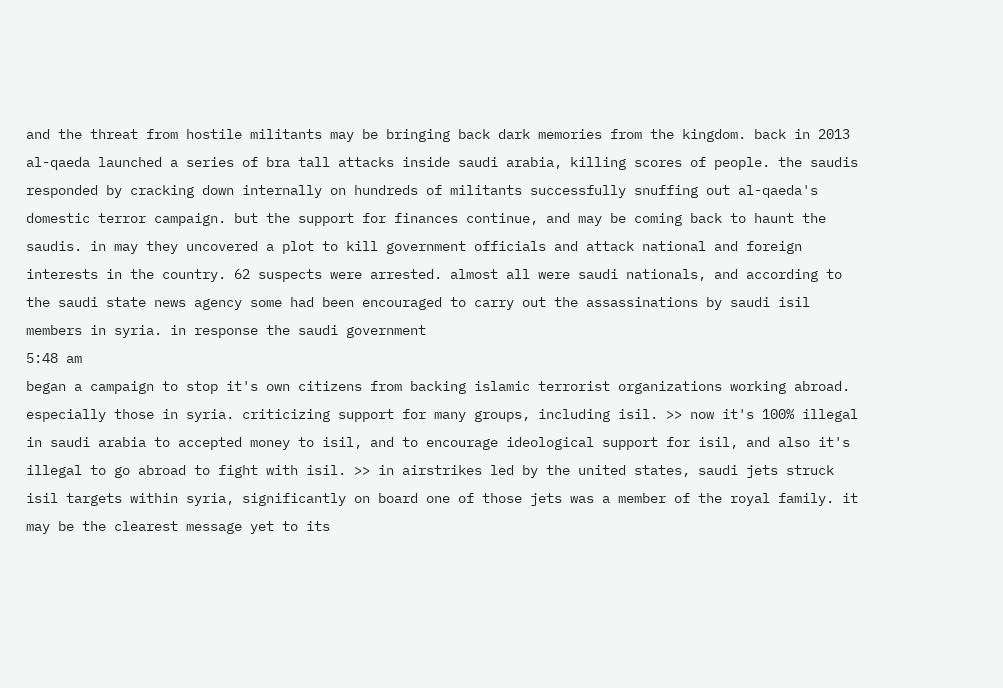and the threat from hostile militants may be bringing back dark memories from the kingdom. back in 2013 al-qaeda launched a series of bra tall attacks inside saudi arabia, killing scores of people. the saudis responded by cracking down internally on hundreds of militants successfully snuffing out al-qaeda's domestic terror campaign. but the support for finances continue, and may be coming back to haunt the saudis. in may they uncovered a plot to kill government officials and attack national and foreign interests in the country. 62 suspects were arrested. almost all were saudi nationals, and according to the saudi state news agency some had been encouraged to carry out the assassinations by saudi isil members in syria. in response the saudi government
5:48 am
began a campaign to stop it's own citizens from backing islamic terrorist organizations working abroad. especially those in syria. criticizing support for many groups, including isil. >> now it's 100% illegal in saudi arabia to accepted money to isil, and to encourage ideological support for isil, and also it's illegal to go abroad to fight with isil. >> in airstrikes led by the united states, saudi jets struck isil targets within syria, significantly on board one of those jets was a member of the royal family. it may be the clearest message yet to its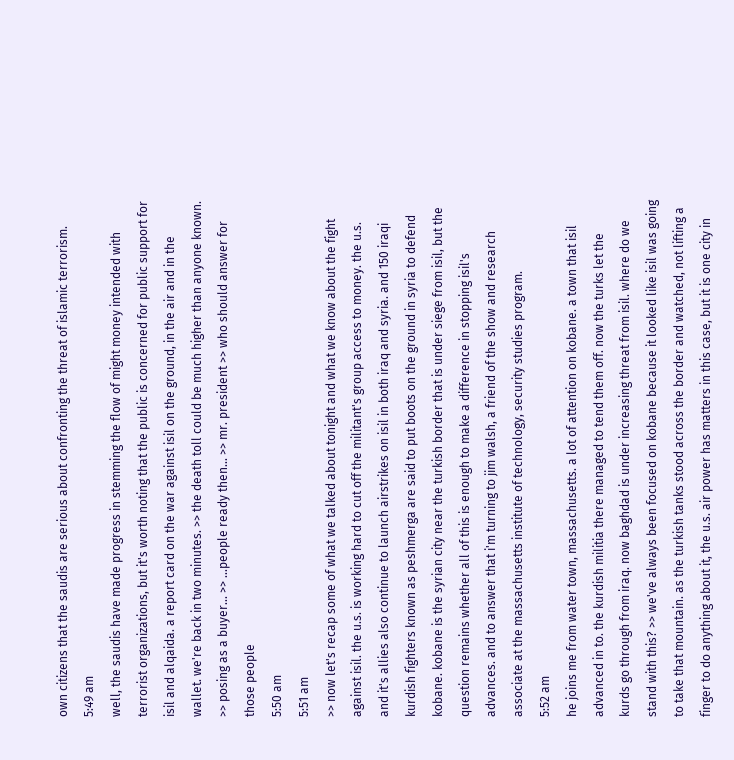own citizens that the saudis are serious about confronting the threat of islamic terrorism.
5:49 am
well, the saudis have made progress in stemming the flow of might money intended with terrorist organizations, but it's worth noting that the public is concerned for public support for isil and alqaida. a report card on the war against isil on the ground, in the air and in the wallet. we're back in two minutes. >> the death toll could be much higher than anyone known. >> posing as a buyer... >> ...people ready then... >> mr. president >> who should answer for those people
5:50 am
5:51 am
>> now let's recap some of what we talked about tonight and what we know about the fight against isil. the u.s. is working hard to cut off the militant's group access to money. the u.s. and it's allies also continue to launch airstrikes on isil in both iraq and syria. and 150 iraqi kurdish fighters known as peshmerga are said to put boots on the ground in syria to defend kobane. kobane is the syrian city near the turkish border that is under siege from isil, but the question remains whether all of this is enough to make a difference in stopping isil's advances. and to answer that i'm turning to jim walsh, a friend of the show and research associate at the massachusetts institute of technology, security studies program.
5:52 am
he joins me from water town, massachusetts. a lot of attention on kobane. a town that isil advanced in to. the kurdish militia there managed to tend them off. now the turks let the kurds go through from iraq. now baghdad is under increasing threat from isil. where do we stand with this? >> we've always been focused on kobane because it looked like isil was going to take that mountain. as the turkish tanks stood across the border and watched, not lifting a finger to do anything about it, the u.s. air power has matters in this case, but it is one city in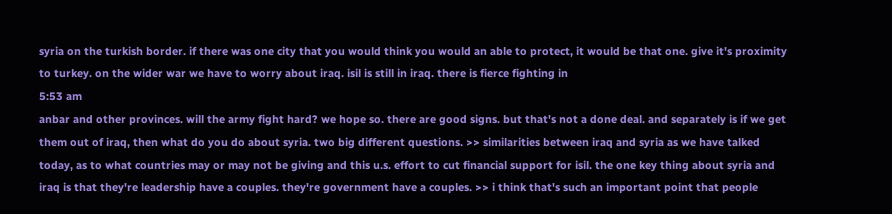syria on the turkish border. if there was one city that you would think you would an able to protect, it would be that one. give it's proximity to turkey. on the wider war we have to worry about iraq. isil is still in iraq. there is fierce fighting in
5:53 am
anbar and other provinces. will the army fight hard? we hope so. there are good signs. but that's not a done deal. and separately is if we get them out of iraq, then what do you do about syria. two big different questions. >> similarities between iraq and syria as we have talked today, as to what countries may or may not be giving and this u.s. effort to cut financial support for isil. the one key thing about syria and iraq is that they're leadership have a couples. they're government have a couples. >> i think that's such an important point that people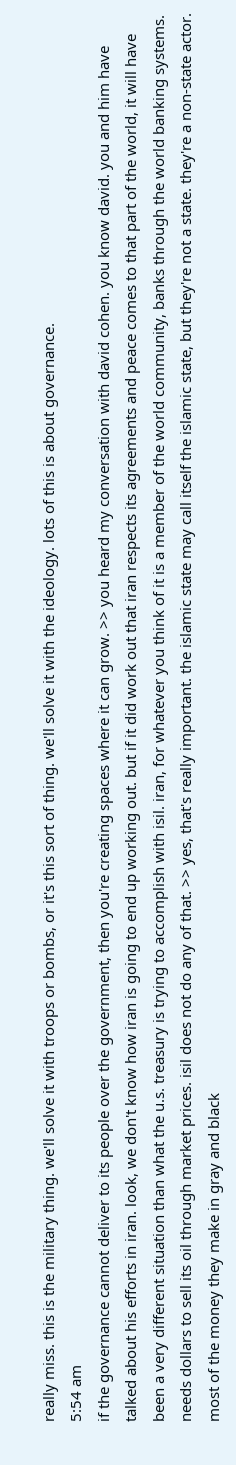really miss. this is the military thing. we'll solve it with troops or bombs, or it's this sort of thing. we'll solve it with the ideology. lots of this is about governance.
5:54 am
if the governance cannot deliver to its people over the government, then you're creating spaces where it can grow. >> you heard my conversation with david cohen. you know david. you and him have talked about his efforts in iran. look, we don't know how iran is going to end up working out. but if it did work out that iran respects its agreements and peace comes to that part of the world, it will have been a very different situation than what the u.s. treasury is trying to accomplish with isil. iran, for whatever you think of it is a member of the world community, banks through the world banking systems. needs dollars to sell its oil through market prices. isil does not do any of that. >> yes, that's really important. the islamic state may call itself the islamic state, but they're not a state. they're a non-state actor. most of the money they make in gray and black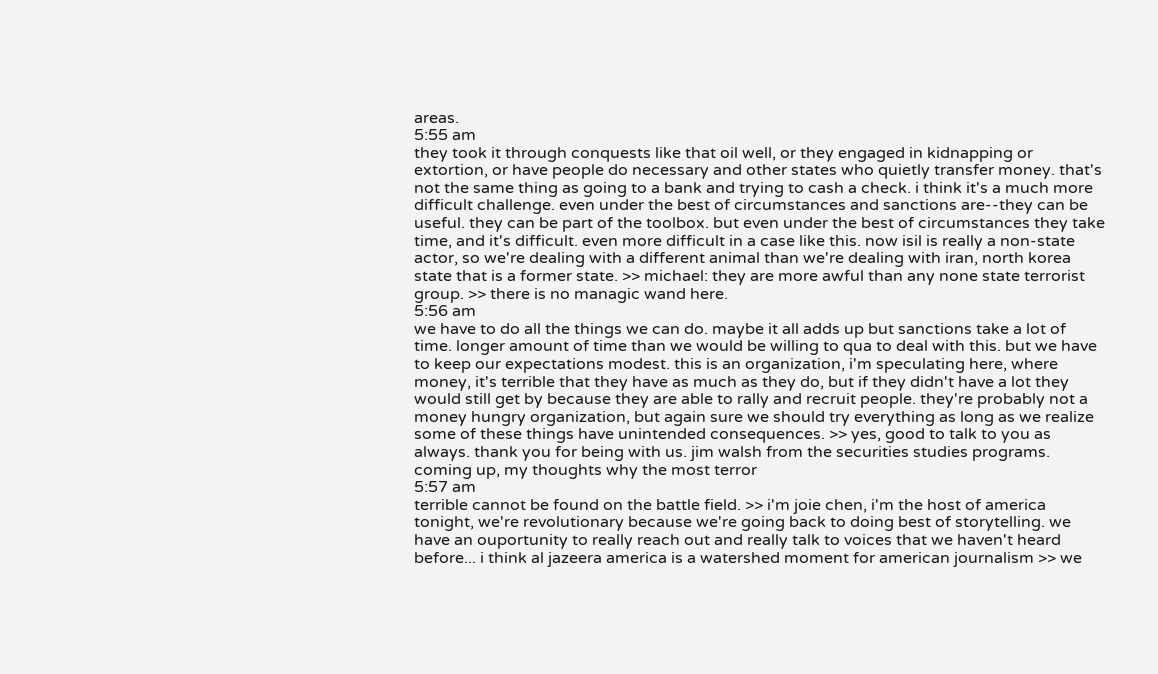areas.
5:55 am
they took it through conquests like that oil well, or they engaged in kidnapping or extortion, or have people do necessary and other states who quietly transfer money. that's not the same thing as going to a bank and trying to cash a check. i think it's a much more difficult challenge. even under the best of circumstances and sanctions are--they can be useful. they can be part of the toolbox. but even under the best of circumstances they take time, and it's difficult. even more difficult in a case like this. now isil is really a non-state actor, so we're dealing with a different animal than we're dealing with iran, north korea state that is a former state. >> michael: they are more awful than any none state terrorist group. >> there is no managic wand here.
5:56 am
we have to do all the things we can do. maybe it all adds up but sanctions take a lot of time. longer amount of time than we would be willing to qua to deal with this. but we have to keep our expectations modest. this is an organization, i'm speculating here, where money, it's terrible that they have as much as they do, but if they didn't have a lot they would still get by because they are able to rally and recruit people. they're probably not a money hungry organization, but again sure we should try everything as long as we realize some of these things have unintended consequences. >> yes, good to talk to you as always. thank you for being with us. jim walsh from the securities studies programs. coming up, my thoughts why the most terror
5:57 am
terrible cannot be found on the battle field. >> i'm joie chen, i'm the host of america tonight, we're revolutionary because we're going back to doing best of storytelling. we have an ouportunity to really reach out and really talk to voices that we haven't heard before... i think al jazeera america is a watershed moment for american journalism >> we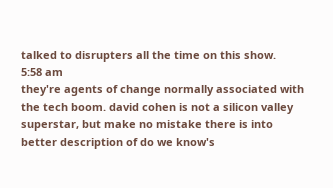talked to disrupters all the time on this show.
5:58 am
they're agents of change normally associated with the tech boom. david cohen is not a silicon valley superstar, but make no mistake there is into better description of do we know's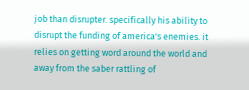job than disrupter. specifically his ability to disrupt the funding of america's enemies. it relies on getting word around the world and away from the saber rattling of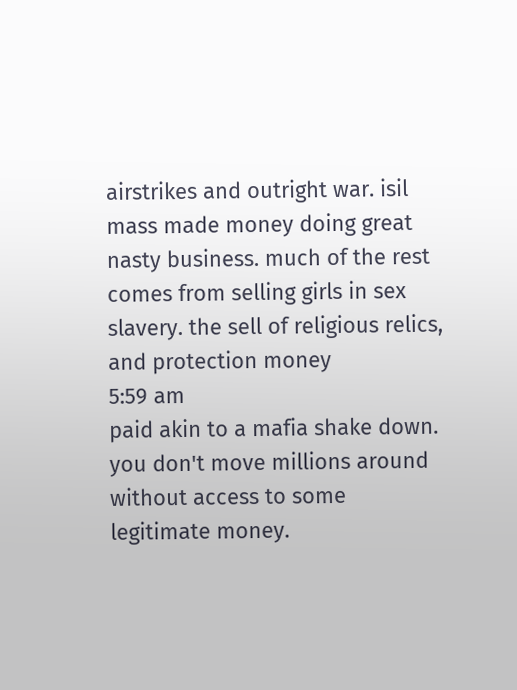airstrikes and outright war. isil mass made money doing great nasty business. much of the rest comes from selling girls in sex slavery. the sell of religious relics, and protection money
5:59 am
paid akin to a mafia shake down. you don't move millions around without access to some legitimate money.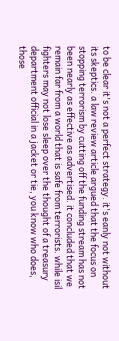to be clear it's not a perfect strategy. it's eanly not without its skeptics. a law review article argued that the focus on stopping terrorism by cutting off the funding stream has not been nearly as effective as advertised. it concluded that we remain far from a world that is safe from terrorists. while isil fighters may not lose sleep over the thought of a treasury department official in a jacket or tie, you know who does, those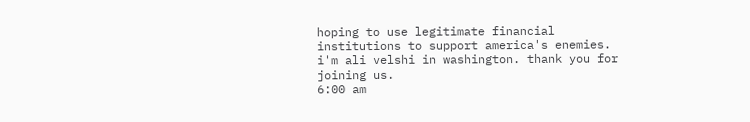hoping to use legitimate financial institutions to support america's enemies. i'm ali velshi in washington. thank you for joining us.
6:00 am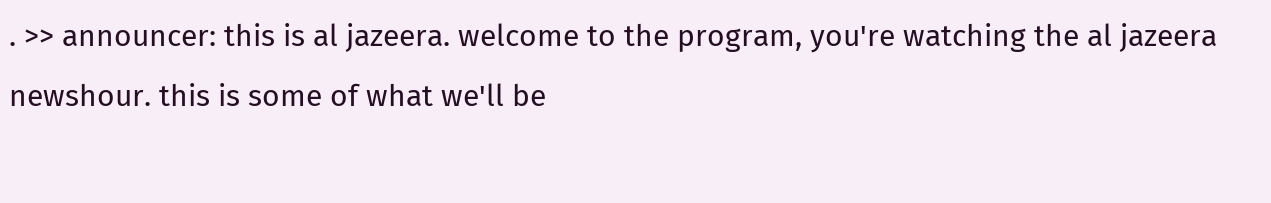. >> announcer: this is al jazeera. welcome to the program, you're watching the al jazeera newshour. this is some of what we'll be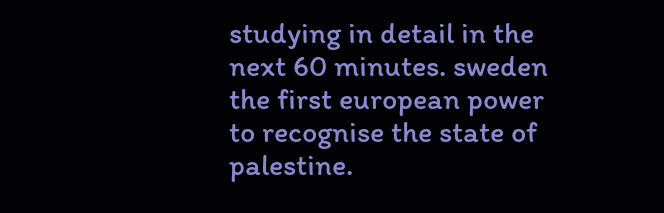studying in detail in the next 60 minutes. sweden the first european power to recognise the state of palestine.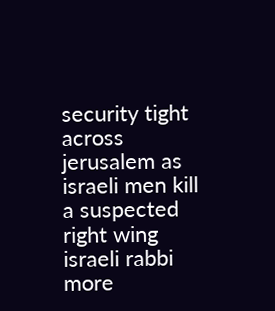security tight across jerusalem as israeli men kill a suspected right wing israeli rabbi more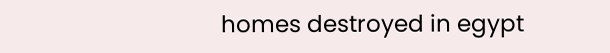homes destroyed in egypt